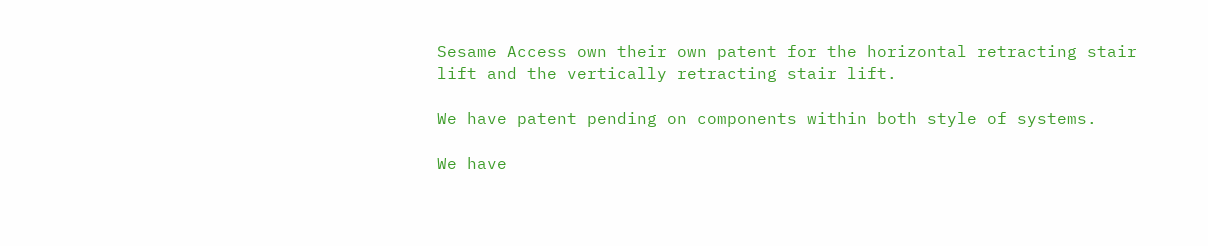Sesame Access own their own patent for the horizontal retracting stair lift and the vertically retracting stair lift.

We have patent pending on components within both style of systems.

We have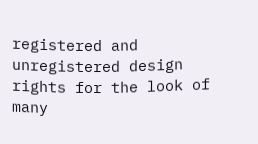registered and unregistered design rights for the look of many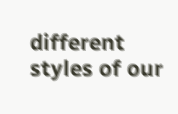different styles of our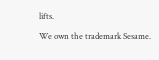lifts.

We own the trademark Sesame.